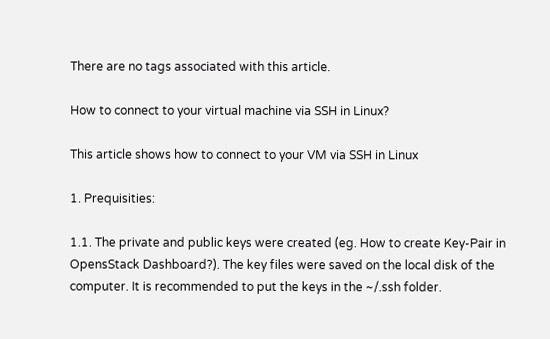There are no tags associated with this article.

How to connect to your virtual machine via SSH in Linux?

This article shows how to connect to your VM via SSH in Linux

1. Prequisities:

1.1. The private and public keys were created (eg. How to create Key-Pair in OpensStack Dashboard?). The key files were saved on the local disk of the computer. It is recommended to put the keys in the ~/.ssh folder.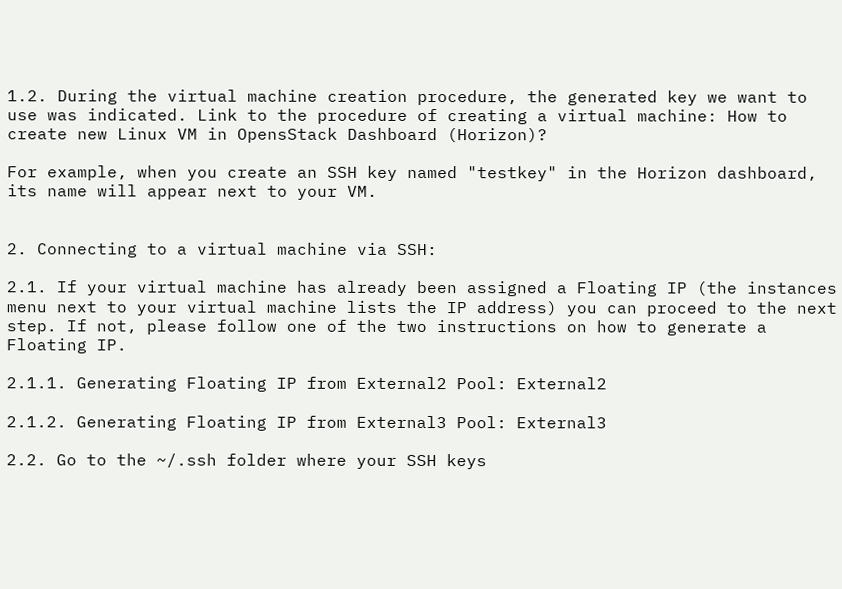1.2. During the virtual machine creation procedure, the generated key we want to use was indicated. Link to the procedure of creating a virtual machine: How to create new Linux VM in OpensStack Dashboard (Horizon)?

For example, when you create an SSH key named "testkey" in the Horizon dashboard, its name will appear next to your VM.


2. Connecting to a virtual machine via SSH:

2.1. If your virtual machine has already been assigned a Floating IP (the instances menu next to your virtual machine lists the IP address) you can proceed to the next step. If not, please follow one of the two instructions on how to generate a Floating IP.

2.1.1. Generating Floating IP from External2 Pool: External2

2.1.2. Generating Floating IP from External3 Pool: External3

2.2. Go to the ~/.ssh folder where your SSH keys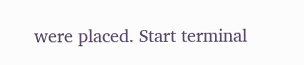were placed. Start terminal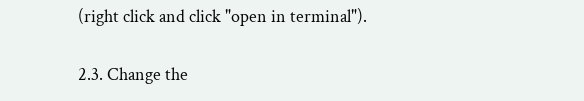(right click and click "open in terminal").

2.3. Change the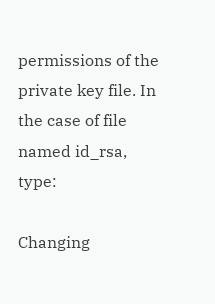permissions of the private key file. In the case of file named id_rsa, type:

Changing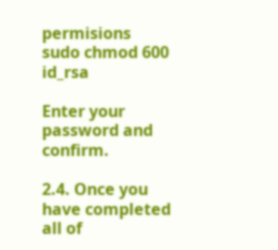permisions
sudo chmod 600 id_rsa

Enter your password and confirm.

2.4. Once you have completed all of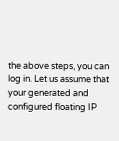the above steps, you can log in. Let us assume that your generated and configured floating IP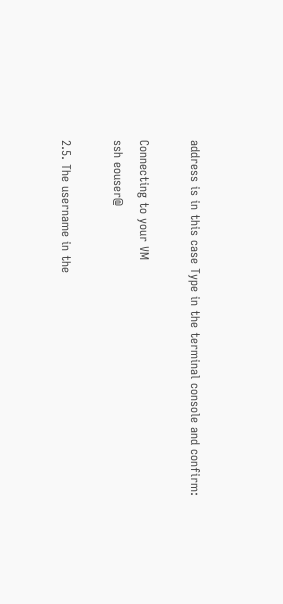address is in this case Type in the terminal console and confirm:

Connecting to your VM
ssh eouser@

2.5. The username in the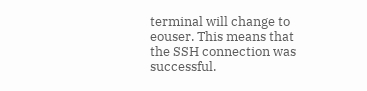terminal will change to eouser. This means that the SSH connection was successful.